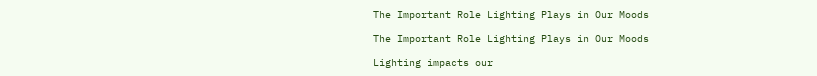The Important Role Lighting Plays in Our Moods

The Important Role Lighting Plays in Our Moods

Lighting impacts our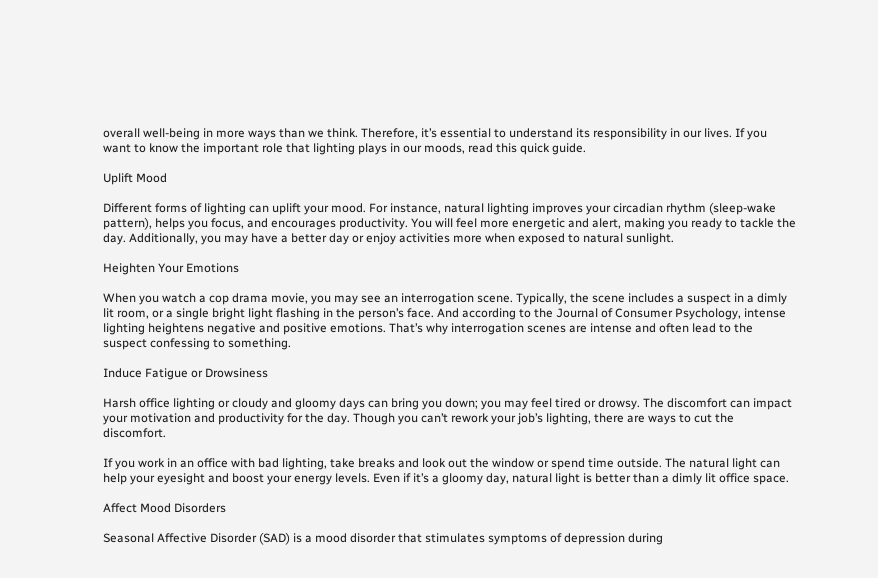overall well-being in more ways than we think. Therefore, it’s essential to understand its responsibility in our lives. If you want to know the important role that lighting plays in our moods, read this quick guide.

Uplift Mood

Different forms of lighting can uplift your mood. For instance, natural lighting improves your circadian rhythm (sleep-wake pattern), helps you focus, and encourages productivity. You will feel more energetic and alert, making you ready to tackle the day. Additionally, you may have a better day or enjoy activities more when exposed to natural sunlight.

Heighten Your Emotions

When you watch a cop drama movie, you may see an interrogation scene. Typically, the scene includes a suspect in a dimly lit room, or a single bright light flashing in the person’s face. And according to the Journal of Consumer Psychology, intense lighting heightens negative and positive emotions. That’s why interrogation scenes are intense and often lead to the suspect confessing to something.

Induce Fatigue or Drowsiness

Harsh office lighting or cloudy and gloomy days can bring you down; you may feel tired or drowsy. The discomfort can impact your motivation and productivity for the day. Though you can’t rework your job’s lighting, there are ways to cut the discomfort.

If you work in an office with bad lighting, take breaks and look out the window or spend time outside. The natural light can help your eyesight and boost your energy levels. Even if it’s a gloomy day, natural light is better than a dimly lit office space.

Affect Mood Disorders

Seasonal Affective Disorder (SAD) is a mood disorder that stimulates symptoms of depression during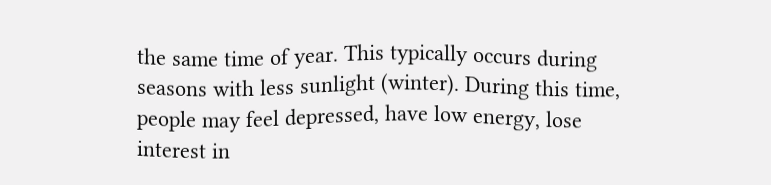the same time of year. This typically occurs during seasons with less sunlight (winter). During this time, people may feel depressed, have low energy, lose interest in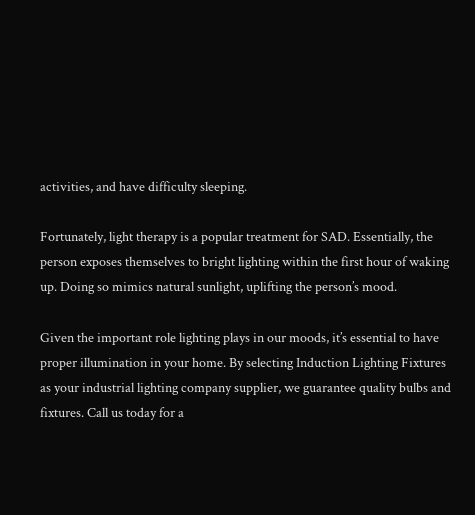activities, and have difficulty sleeping.

Fortunately, light therapy is a popular treatment for SAD. Essentially, the person exposes themselves to bright lighting within the first hour of waking up. Doing so mimics natural sunlight, uplifting the person’s mood.

Given the important role lighting plays in our moods, it’s essential to have proper illumination in your home. By selecting Induction Lighting Fixtures as your industrial lighting company supplier, we guarantee quality bulbs and fixtures. Call us today for a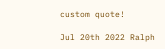custom quote!

Jul 20th 2022 Ralph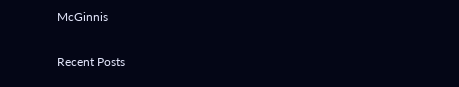McGinnis

Recent Posts